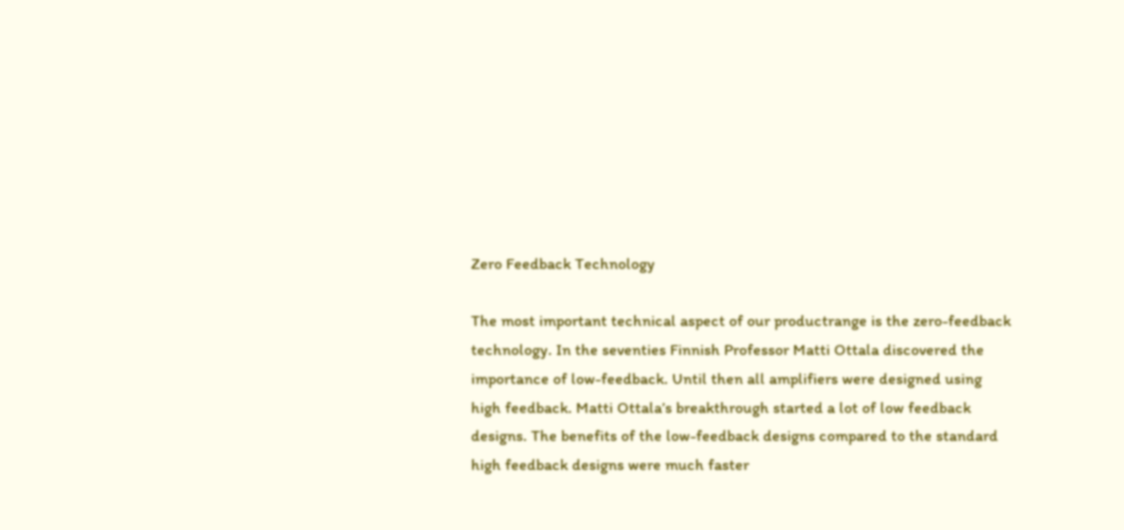Zero Feedback Technology

The most important technical aspect of our productrange is the zero-feedback technology. In the seventies Finnish Professor Matti Ottala discovered the importance of low-feedback. Until then all amplifiers were designed using high feedback. Matti Ottala’s breakthrough started a lot of low feedback designs. The benefits of the low-feedback designs compared to the standard high feedback designs were much faster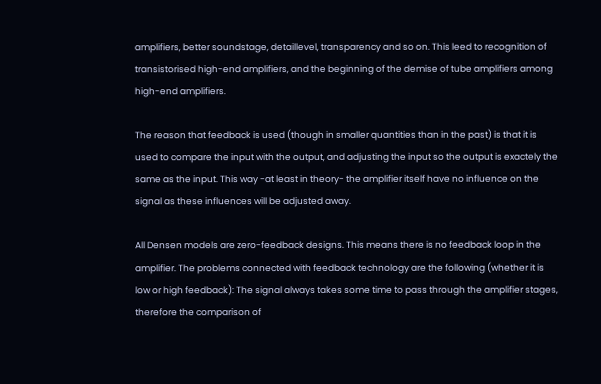amplifiers, better soundstage, detaillevel, transparency and so on. This leed to recognition of transistorised high-end amplifiers, and the beginning of the demise of tube amplifiers among high-end amplifiers.

The reason that feedback is used (though in smaller quantities than in the past) is that it is used to compare the input with the output, and adjusting the input so the output is exactely the same as the input. This way -at least in theory- the amplifier itself have no influence on the signal as these influences will be adjusted away.

All Densen models are zero-feedback designs. This means there is no feedback loop in the amplifier. The problems connected with feedback technology are the following (whether it is low or high feedback): The signal always takes some time to pass through the amplifier stages, therefore the comparison of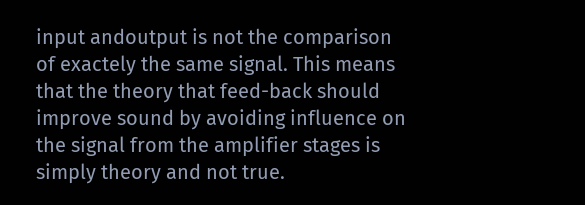input andoutput is not the comparison of exactely the same signal. This means that the theory that feed-back should improve sound by avoiding influence on the signal from the amplifier stages is simply theory and not true.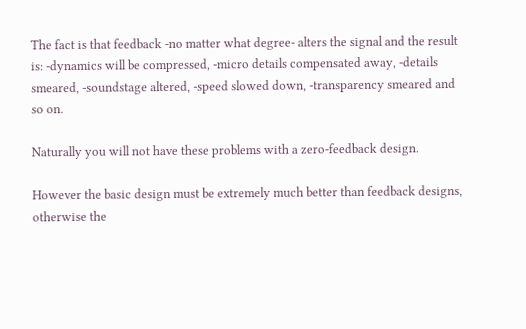The fact is that feedback -no matter what degree- alters the signal and the result is: -dynamics will be compressed, -micro details compensated away, -details smeared, -soundstage altered, -speed slowed down, -transparency smeared and so on.

Naturally you will not have these problems with a zero-feedback design.

However the basic design must be extremely much better than feedback designs, otherwise the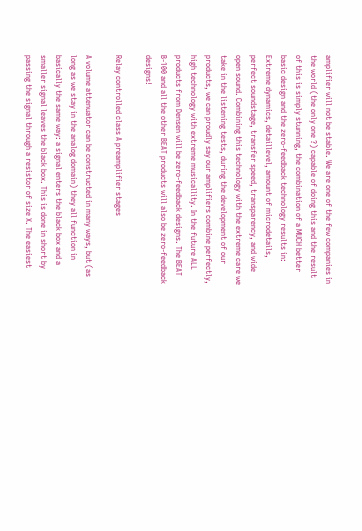amplifier will not be stable. We are one of the few companies in the world (the only one ?) capable of doing this and the result of this is simply stunning, the combination of a MUCH better basic design and the zero-feedback technology results in: Extreme dynamics, detaillevel, amount of microdetails, perfect soundstage, transfer speed, transparency, and wide open sound. Combining this technology with the extreme care we take in the listening tests, during the development of our products, we can proudly say our amplifiers combine perfectly, high technology with extreme musicallity. In the future ALL products from Densen will be zero-feedback designs. The BEAT B-100 and all the other BEAT products will also be zero-feedback designs!

Relay controlled class A preamplifier stages

A volume attenuator can be constructed in many ways, but (as long as we stay in the analog domain) they all function in basically the same way: a signal enters the black box and a smaller signal leaves the black box. This is done in short by passing the signal through a resistor of size X. The easiest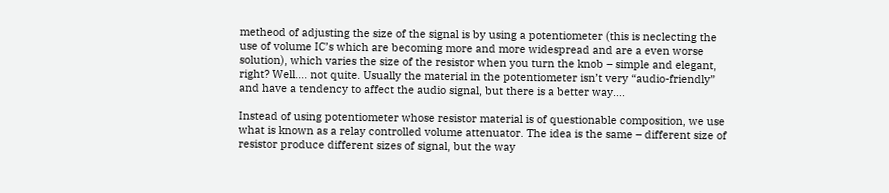metheod of adjusting the size of the signal is by using a potentiometer (this is neclecting the use of volume IC’s which are becoming more and more widespread and are a even worse solution), which varies the size of the resistor when you turn the knob – simple and elegant, right? Well…. not quite. Usually the material in the potentiometer isn’t very “audio-friendly” and have a tendency to affect the audio signal, but there is a better way….

Instead of using potentiometer whose resistor material is of questionable composition, we use what is known as a relay controlled volume attenuator. The idea is the same – different size of resistor produce different sizes of signal, but the way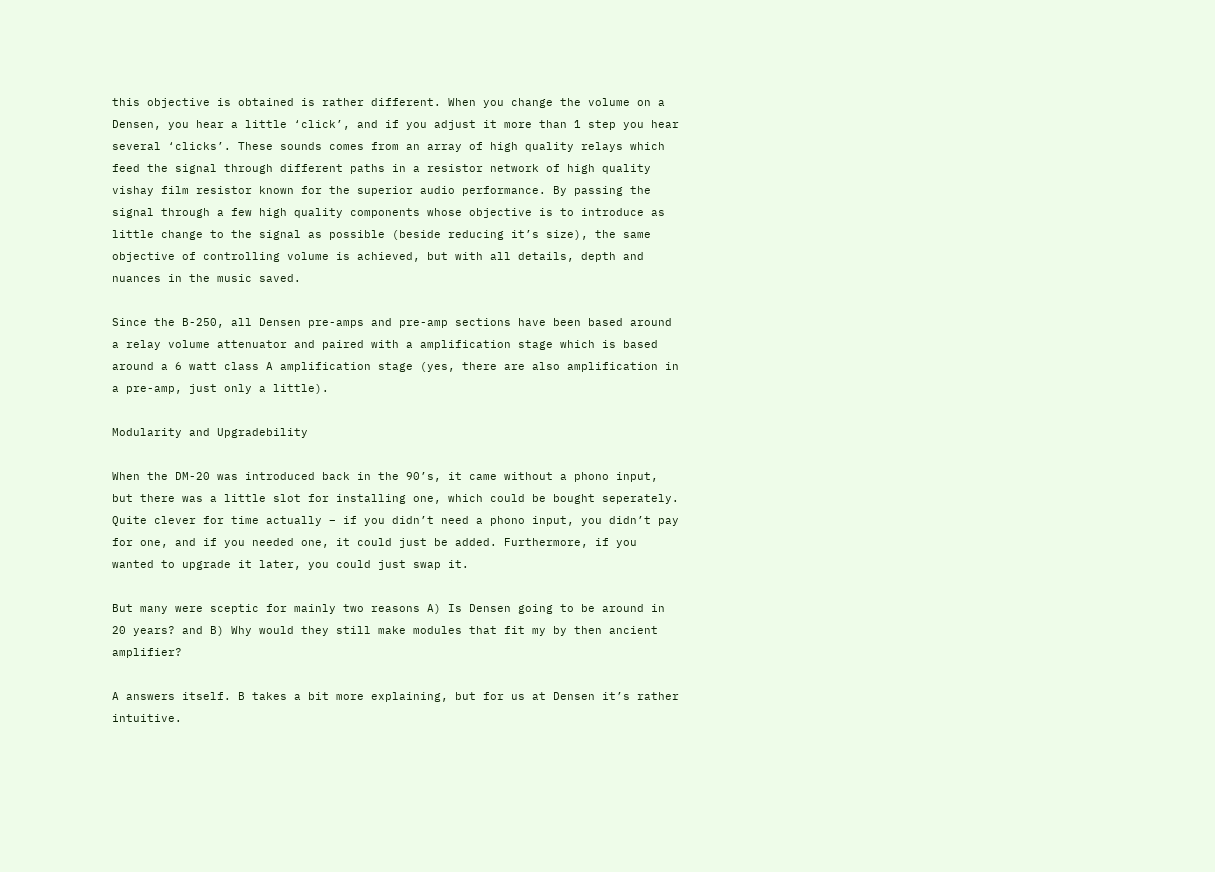this objective is obtained is rather different. When you change the volume on a Densen, you hear a little ‘click’, and if you adjust it more than 1 step you hear several ‘clicks’. These sounds comes from an array of high quality relays which feed the signal through different paths in a resistor network of high quality vishay film resistor known for the superior audio performance. By passing the signal through a few high quality components whose objective is to introduce as little change to the signal as possible (beside reducing it’s size), the same objective of controlling volume is achieved, but with all details, depth and nuances in the music saved.

Since the B-250, all Densen pre-amps and pre-amp sections have been based around a relay volume attenuator and paired with a amplification stage which is based around a 6 watt class A amplification stage (yes, there are also amplification in a pre-amp, just only a little).

Modularity and Upgradebility

When the DM-20 was introduced back in the 90’s, it came without a phono input, but there was a little slot for installing one, which could be bought seperately. Quite clever for time actually – if you didn’t need a phono input, you didn’t pay for one, and if you needed one, it could just be added. Furthermore, if you wanted to upgrade it later, you could just swap it.

But many were sceptic for mainly two reasons A) Is Densen going to be around in 20 years? and B) Why would they still make modules that fit my by then ancient amplifier?

A answers itself. B takes a bit more explaining, but for us at Densen it’s rather intuitive.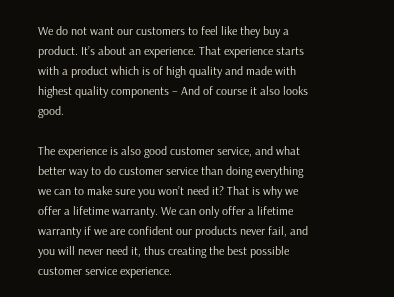We do not want our customers to feel like they buy a product. It’s about an experience. That experience starts with a product which is of high quality and made with highest quality components – And of course it also looks good.

The experience is also good customer service, and what better way to do customer service than doing everything we can to make sure you won’t need it? That is why we offer a lifetime warranty. We can only offer a lifetime warranty if we are confident our products never fail, and you will never need it, thus creating the best possible customer service experience.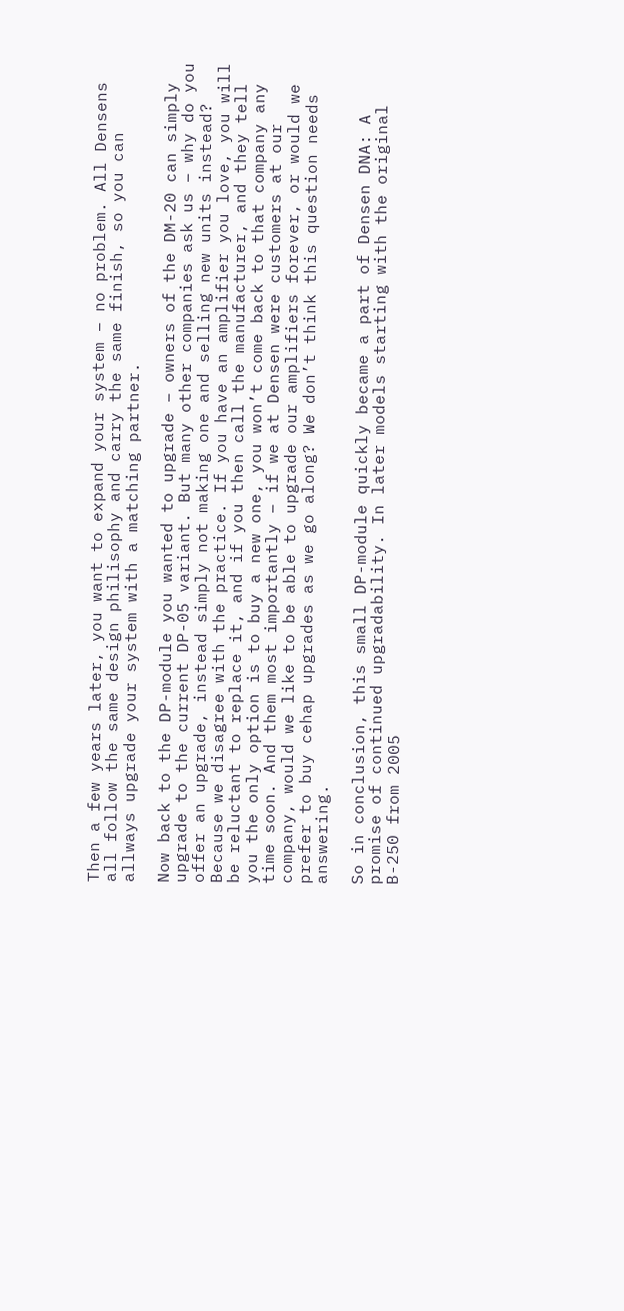Then a few years later, you want to expand your system – no problem. All Densens all follow the same design philisophy and carry the same finish, so you can allways upgrade your system with a matching partner.

Now back to the DP-module you wanted to upgrade – owners of the DM-20 can simply upgrade to the current DP-05 variant. But many other companies ask us – why do you offer an upgrade, instead simply not making one and selling new units instead? Because we disagree with the practice. If you have an amplifier you love, you will be reluctant to replace it, and if you then call the manufacturer, and they tell you the only option is to buy a new one, you won’t come back to that company any time soon. And them most importantly – if we at Densen were customers at our company, would we like to be able to upgrade our amplifiers forever, or would we prefer to buy cehap upgrades as we go along? We don’t think this question needs answering.

So in conclusion, this small DP-module quickly became a part of Densen DNA: A promise of continued upgradability. In later models starting with the original B-250 from 2005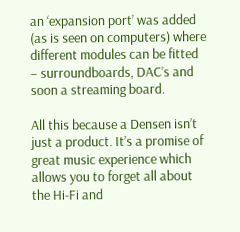an ‘expansion port’ was added (as is seen on computers) where different modules can be fitted – surroundboards, DAC’s and soon a streaming board.

All this because a Densen isn’t just a product. It’s a promise of great music experience which allows you to forget all about the Hi-Fi and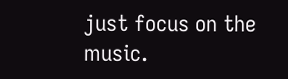just focus on the music.